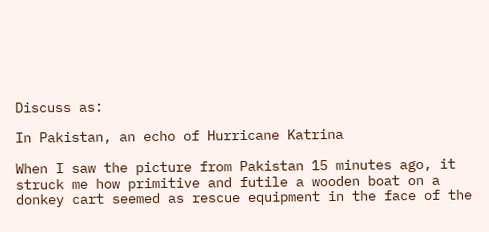Discuss as:

In Pakistan, an echo of Hurricane Katrina

When I saw the picture from Pakistan 15 minutes ago, it struck me how primitive and futile a wooden boat on a donkey cart seemed as rescue equipment in the face of the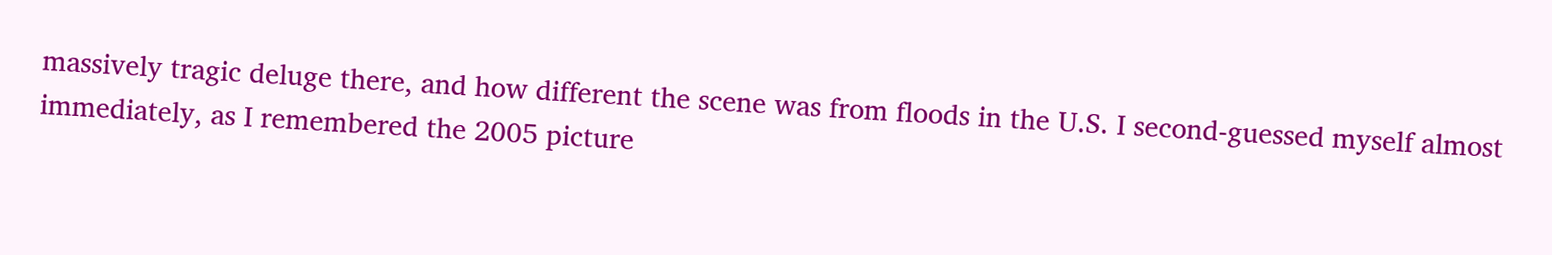massively tragic deluge there, and how different the scene was from floods in the U.S. I second-guessed myself almost immediately, as I remembered the 2005 picture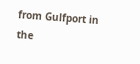from Gulfport in the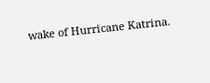wake of Hurricane Katrina.